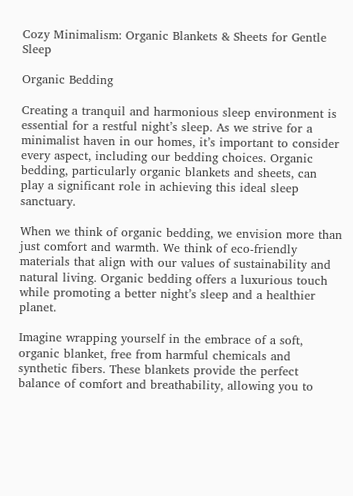Cozy Minimalism: Organic Blankets & Sheets for Gentle Sleep

Organic Bedding

Creating a tranquil and harmonious sleep environment is essential for a restful night’s sleep. As we strive for a minimalist haven in our homes, it’s important to consider every aspect, including our bedding choices. Organic bedding, particularly organic blankets and sheets, can play a significant role in achieving this ideal sleep sanctuary.

When we think of organic bedding, we envision more than just comfort and warmth. We think of eco-friendly materials that align with our values of sustainability and natural living. Organic bedding offers a luxurious touch while promoting a better night’s sleep and a healthier planet.

Imagine wrapping yourself in the embrace of a soft, organic blanket, free from harmful chemicals and synthetic fibers. These blankets provide the perfect balance of comfort and breathability, allowing you to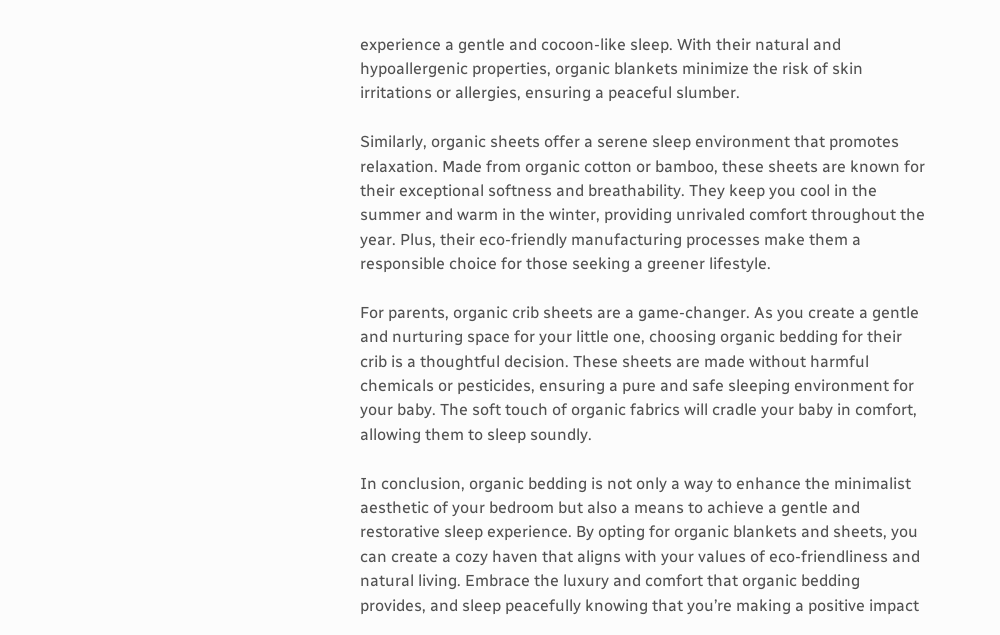experience a gentle and cocoon-like sleep. With their natural and hypoallergenic properties, organic blankets minimize the risk of skin irritations or allergies, ensuring a peaceful slumber.

Similarly, organic sheets offer a serene sleep environment that promotes relaxation. Made from organic cotton or bamboo, these sheets are known for their exceptional softness and breathability. They keep you cool in the summer and warm in the winter, providing unrivaled comfort throughout the year. Plus, their eco-friendly manufacturing processes make them a responsible choice for those seeking a greener lifestyle.

For parents, organic crib sheets are a game-changer. As you create a gentle and nurturing space for your little one, choosing organic bedding for their crib is a thoughtful decision. These sheets are made without harmful chemicals or pesticides, ensuring a pure and safe sleeping environment for your baby. The soft touch of organic fabrics will cradle your baby in comfort, allowing them to sleep soundly.

In conclusion, organic bedding is not only a way to enhance the minimalist aesthetic of your bedroom but also a means to achieve a gentle and restorative sleep experience. By opting for organic blankets and sheets, you can create a cozy haven that aligns with your values of eco-friendliness and natural living. Embrace the luxury and comfort that organic bedding provides, and sleep peacefully knowing that you’re making a positive impact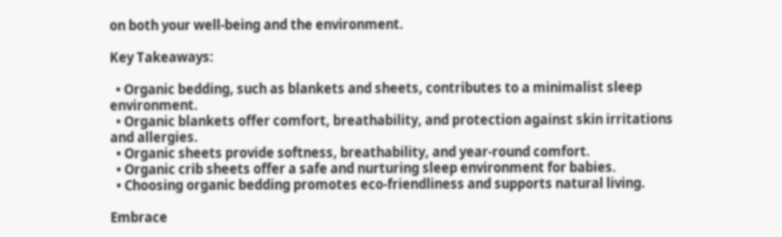on both your well-being and the environment.

Key Takeaways:

  • Organic bedding, such as blankets and sheets, contributes to a minimalist sleep environment.
  • Organic blankets offer comfort, breathability, and protection against skin irritations and allergies.
  • Organic sheets provide softness, breathability, and year-round comfort.
  • Organic crib sheets offer a safe and nurturing sleep environment for babies.
  • Choosing organic bedding promotes eco-friendliness and supports natural living.

Embrace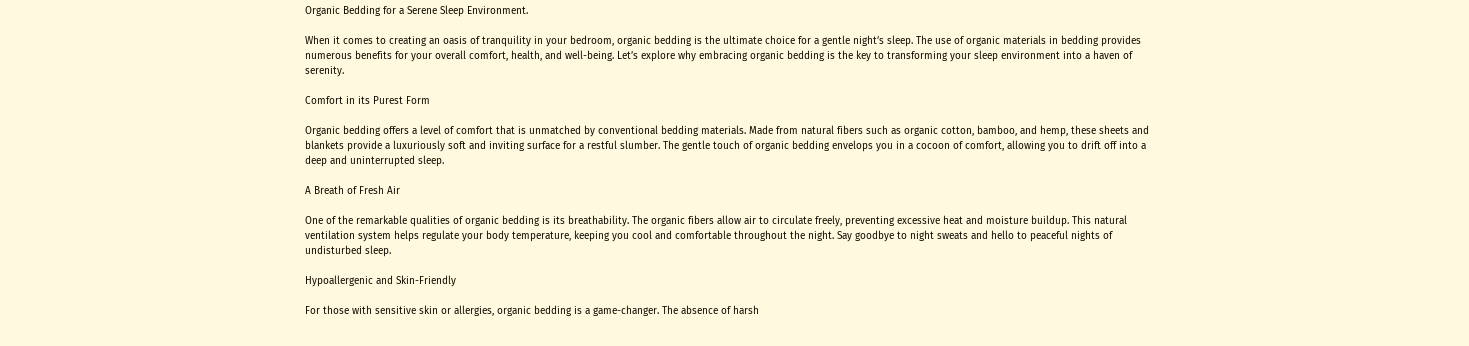Organic Bedding for a Serene Sleep Environment.

When it comes to creating an oasis of tranquility in your bedroom, organic bedding is the ultimate choice for a gentle night’s sleep. The use of organic materials in bedding provides numerous benefits for your overall comfort, health, and well-being. Let’s explore why embracing organic bedding is the key to transforming your sleep environment into a haven of serenity.

Comfort in its Purest Form

Organic bedding offers a level of comfort that is unmatched by conventional bedding materials. Made from natural fibers such as organic cotton, bamboo, and hemp, these sheets and blankets provide a luxuriously soft and inviting surface for a restful slumber. The gentle touch of organic bedding envelops you in a cocoon of comfort, allowing you to drift off into a deep and uninterrupted sleep.

A Breath of Fresh Air

One of the remarkable qualities of organic bedding is its breathability. The organic fibers allow air to circulate freely, preventing excessive heat and moisture buildup. This natural ventilation system helps regulate your body temperature, keeping you cool and comfortable throughout the night. Say goodbye to night sweats and hello to peaceful nights of undisturbed sleep.

Hypoallergenic and Skin-Friendly

For those with sensitive skin or allergies, organic bedding is a game-changer. The absence of harsh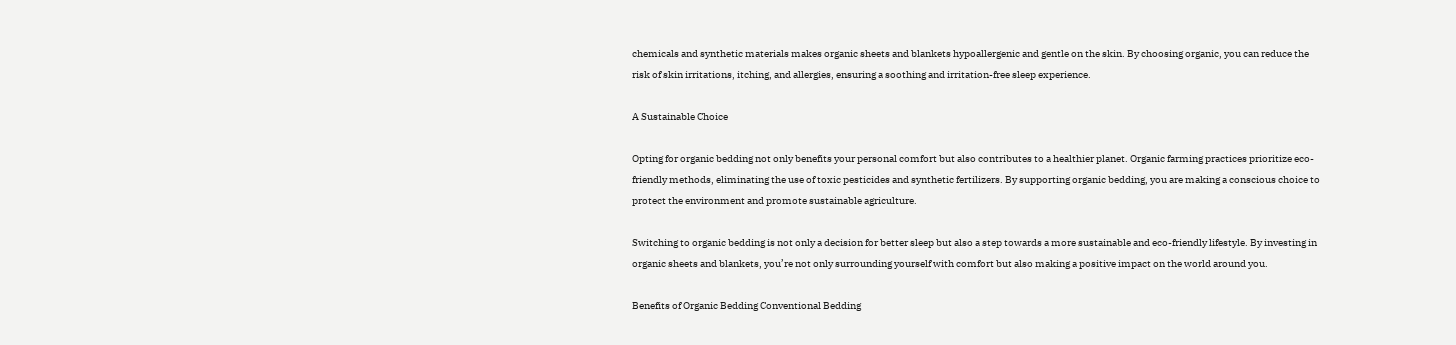chemicals and synthetic materials makes organic sheets and blankets hypoallergenic and gentle on the skin. By choosing organic, you can reduce the risk of skin irritations, itching, and allergies, ensuring a soothing and irritation-free sleep experience.

A Sustainable Choice

Opting for organic bedding not only benefits your personal comfort but also contributes to a healthier planet. Organic farming practices prioritize eco-friendly methods, eliminating the use of toxic pesticides and synthetic fertilizers. By supporting organic bedding, you are making a conscious choice to protect the environment and promote sustainable agriculture.

Switching to organic bedding is not only a decision for better sleep but also a step towards a more sustainable and eco-friendly lifestyle. By investing in organic sheets and blankets, you’re not only surrounding yourself with comfort but also making a positive impact on the world around you.

Benefits of Organic Bedding Conventional Bedding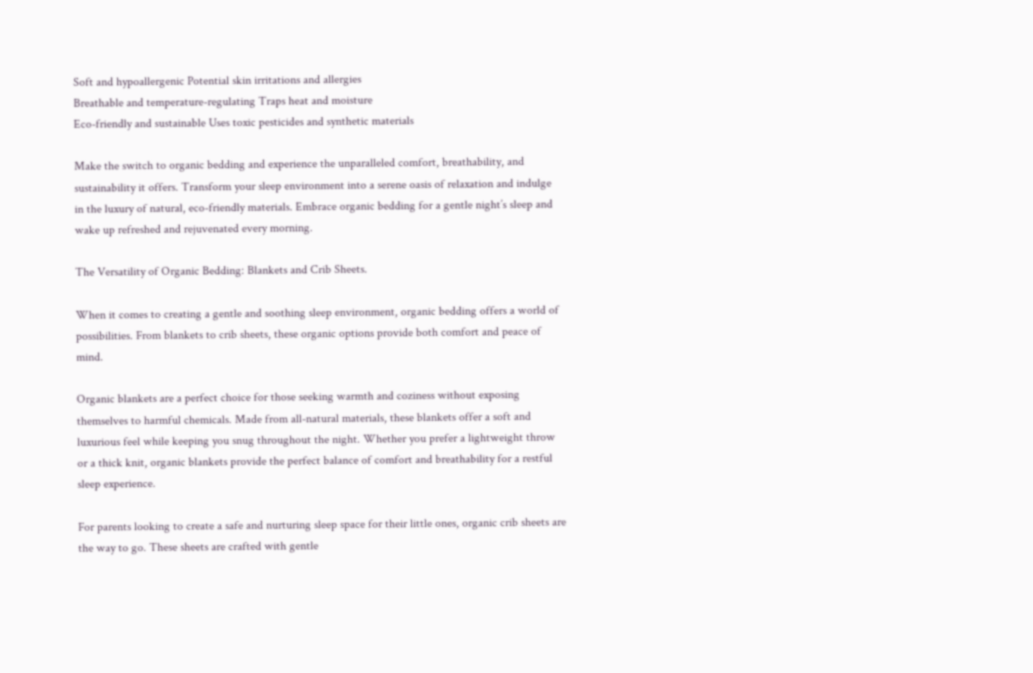Soft and hypoallergenic Potential skin irritations and allergies
Breathable and temperature-regulating Traps heat and moisture
Eco-friendly and sustainable Uses toxic pesticides and synthetic materials

Make the switch to organic bedding and experience the unparalleled comfort, breathability, and sustainability it offers. Transform your sleep environment into a serene oasis of relaxation and indulge in the luxury of natural, eco-friendly materials. Embrace organic bedding for a gentle night’s sleep and wake up refreshed and rejuvenated every morning.

The Versatility of Organic Bedding: Blankets and Crib Sheets.

When it comes to creating a gentle and soothing sleep environment, organic bedding offers a world of possibilities. From blankets to crib sheets, these organic options provide both comfort and peace of mind.

Organic blankets are a perfect choice for those seeking warmth and coziness without exposing themselves to harmful chemicals. Made from all-natural materials, these blankets offer a soft and luxurious feel while keeping you snug throughout the night. Whether you prefer a lightweight throw or a thick knit, organic blankets provide the perfect balance of comfort and breathability for a restful sleep experience.

For parents looking to create a safe and nurturing sleep space for their little ones, organic crib sheets are the way to go. These sheets are crafted with gentle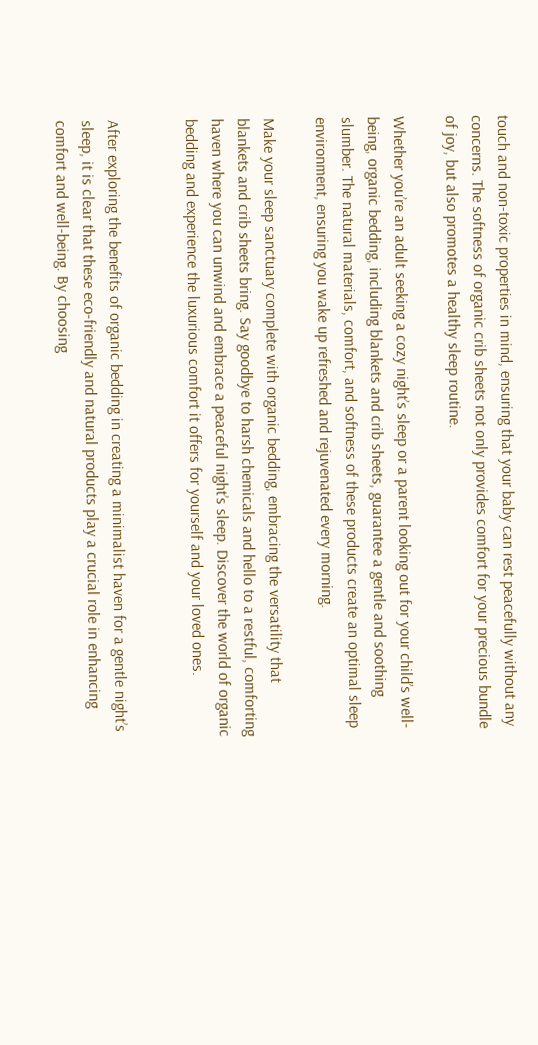touch and non-toxic properties in mind, ensuring that your baby can rest peacefully without any concerns. The softness of organic crib sheets not only provides comfort for your precious bundle of joy, but also promotes a healthy sleep routine.

Whether you’re an adult seeking a cozy night’s sleep or a parent looking out for your child’s well-being, organic bedding, including blankets and crib sheets, guarantee a gentle and soothing slumber. The natural materials, comfort, and softness of these products create an optimal sleep environment, ensuring you wake up refreshed and rejuvenated every morning.

Make your sleep sanctuary complete with organic bedding, embracing the versatility that blankets and crib sheets bring. Say goodbye to harsh chemicals and hello to a restful, comforting haven where you can unwind and embrace a peaceful night’s sleep. Discover the world of organic bedding and experience the luxurious comfort it offers for yourself and your loved ones.


After exploring the benefits of organic bedding in creating a minimalist haven for a gentle night’s sleep, it is clear that these eco-friendly and natural products play a crucial role in enhancing comfort and well-being. By choosing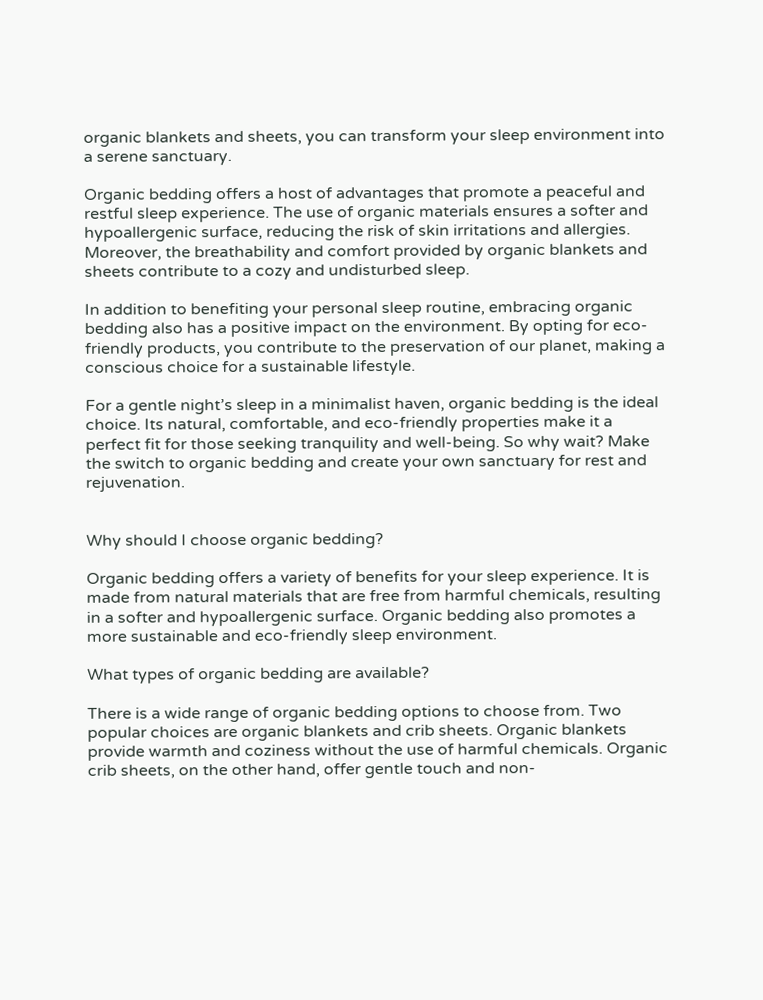organic blankets and sheets, you can transform your sleep environment into a serene sanctuary.

Organic bedding offers a host of advantages that promote a peaceful and restful sleep experience. The use of organic materials ensures a softer and hypoallergenic surface, reducing the risk of skin irritations and allergies. Moreover, the breathability and comfort provided by organic blankets and sheets contribute to a cozy and undisturbed sleep.

In addition to benefiting your personal sleep routine, embracing organic bedding also has a positive impact on the environment. By opting for eco-friendly products, you contribute to the preservation of our planet, making a conscious choice for a sustainable lifestyle.

For a gentle night’s sleep in a minimalist haven, organic bedding is the ideal choice. Its natural, comfortable, and eco-friendly properties make it a perfect fit for those seeking tranquility and well-being. So why wait? Make the switch to organic bedding and create your own sanctuary for rest and rejuvenation.


Why should I choose organic bedding?

Organic bedding offers a variety of benefits for your sleep experience. It is made from natural materials that are free from harmful chemicals, resulting in a softer and hypoallergenic surface. Organic bedding also promotes a more sustainable and eco-friendly sleep environment.

What types of organic bedding are available?

There is a wide range of organic bedding options to choose from. Two popular choices are organic blankets and crib sheets. Organic blankets provide warmth and coziness without the use of harmful chemicals. Organic crib sheets, on the other hand, offer gentle touch and non-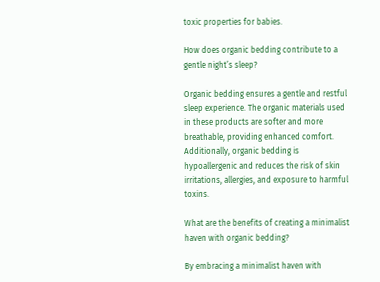toxic properties for babies.

How does organic bedding contribute to a gentle night’s sleep?

Organic bedding ensures a gentle and restful sleep experience. The organic materials used in these products are softer and more breathable, providing enhanced comfort. Additionally, organic bedding is hypoallergenic and reduces the risk of skin irritations, allergies, and exposure to harmful toxins.

What are the benefits of creating a minimalist haven with organic bedding?

By embracing a minimalist haven with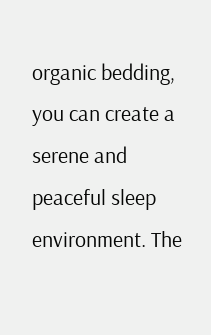organic bedding, you can create a serene and peaceful sleep environment. The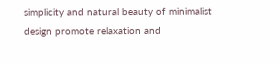simplicity and natural beauty of minimalist design promote relaxation and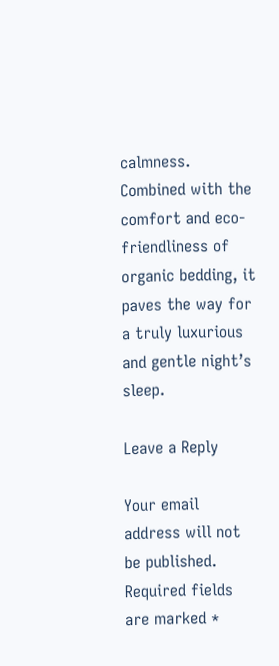calmness. Combined with the comfort and eco-friendliness of organic bedding, it paves the way for a truly luxurious and gentle night’s sleep.

Leave a Reply

Your email address will not be published. Required fields are marked *